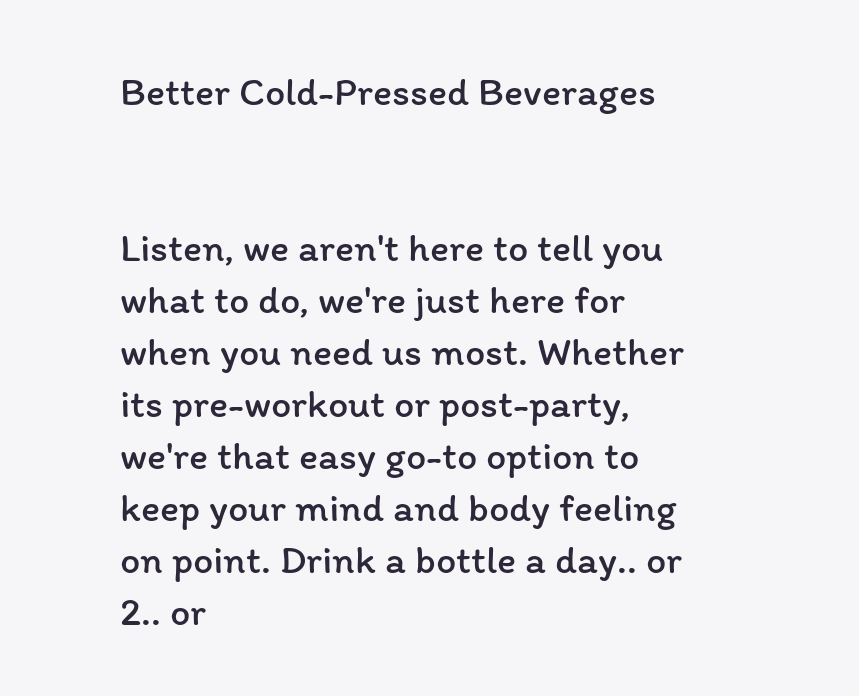Better Cold-Pressed Beverages


Listen, we aren't here to tell you what to do, we're just here for when you need us most. Whether its pre-workout or post-party, we're that easy go-to option to keep your mind and body feeling on point. Drink a bottle a day.. or 2.. or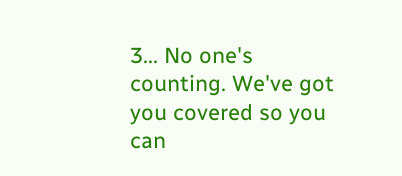3... No one's counting. We've got you covered so you can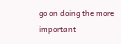go on doing the more important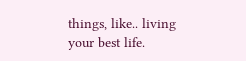things, like.. living your best life.